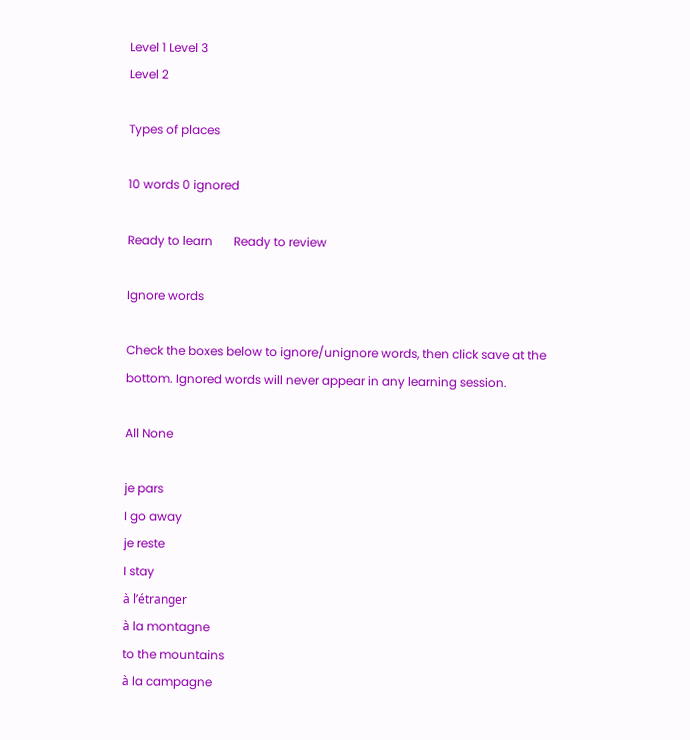Level 1 Level 3
Level 2

Types of places

10 words 0 ignored

Ready to learn       Ready to review

Ignore words

Check the boxes below to ignore/unignore words, then click save at the bottom. Ignored words will never appear in any learning session.

All None

je pars
I go away
je reste
I stay
à l’étranger
à la montagne
to the mountains
à la campagne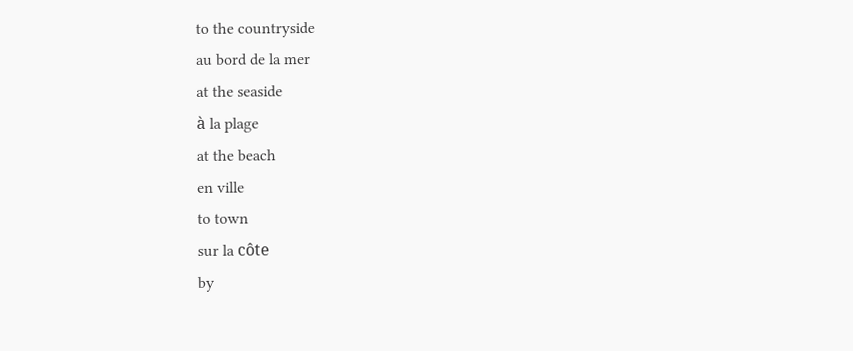to the countryside
au bord de la mer
at the seaside
à la plage
at the beach
en ville
to town
sur la côte
by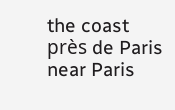the coast
près de Paris
near Paris